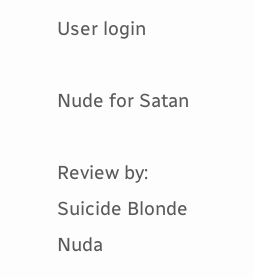User login

Nude for Satan

Review by:
Suicide Blonde
Nuda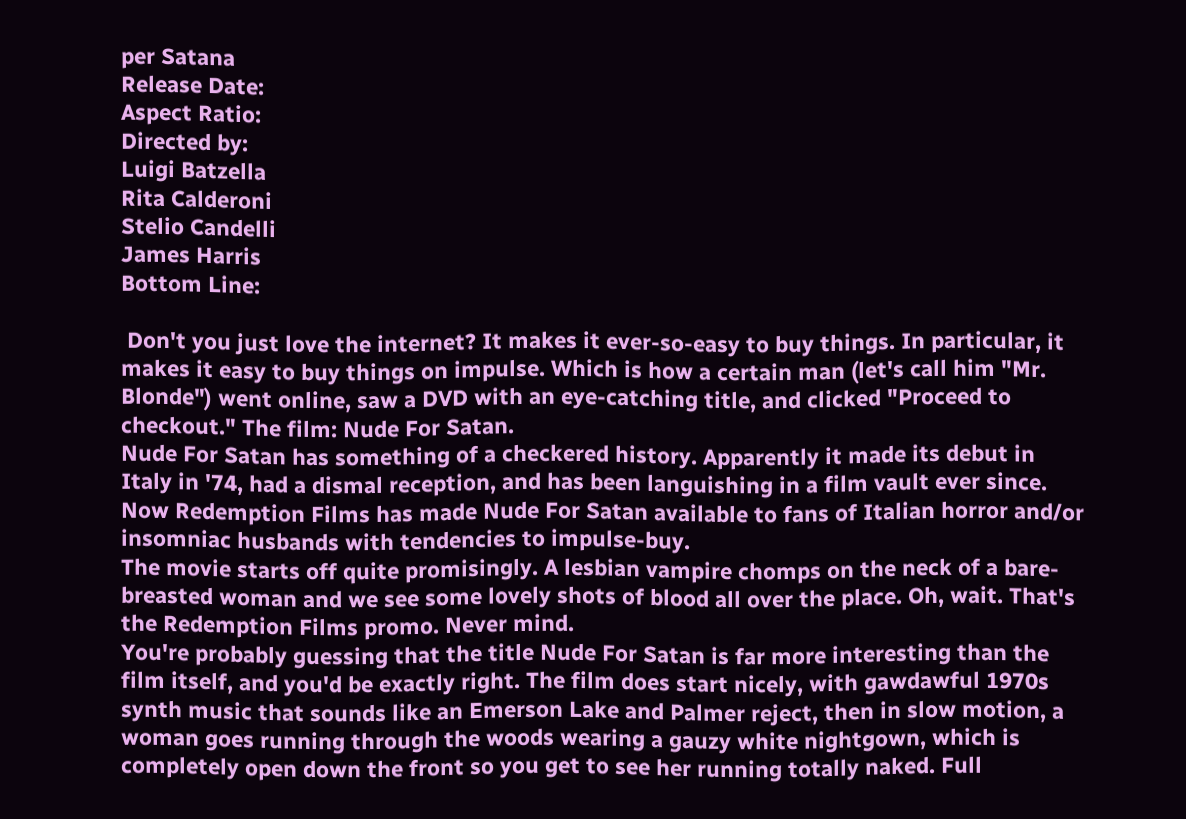per Satana
Release Date:
Aspect Ratio:
Directed by:
Luigi Batzella
Rita Calderoni
Stelio Candelli
James Harris
Bottom Line:

 Don't you just love the internet? It makes it ever-so-easy to buy things. In particular, it makes it easy to buy things on impulse. Which is how a certain man (let's call him "Mr. Blonde") went online, saw a DVD with an eye-catching title, and clicked "Proceed to checkout." The film: Nude For Satan.
Nude For Satan has something of a checkered history. Apparently it made its debut in Italy in '74, had a dismal reception, and has been languishing in a film vault ever since. Now Redemption Films has made Nude For Satan available to fans of Italian horror and/or insomniac husbands with tendencies to impulse-buy.
The movie starts off quite promisingly. A lesbian vampire chomps on the neck of a bare-breasted woman and we see some lovely shots of blood all over the place. Oh, wait. That's the Redemption Films promo. Never mind.
You're probably guessing that the title Nude For Satan is far more interesting than the film itself, and you'd be exactly right. The film does start nicely, with gawdawful 1970s synth music that sounds like an Emerson Lake and Palmer reject, then in slow motion, a woman goes running through the woods wearing a gauzy white nightgown, which is completely open down the front so you get to see her running totally naked. Full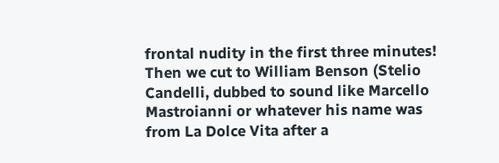frontal nudity in the first three minutes!
Then we cut to William Benson (Stelio Candelli, dubbed to sound like Marcello Mastroianni or whatever his name was from La Dolce Vita after a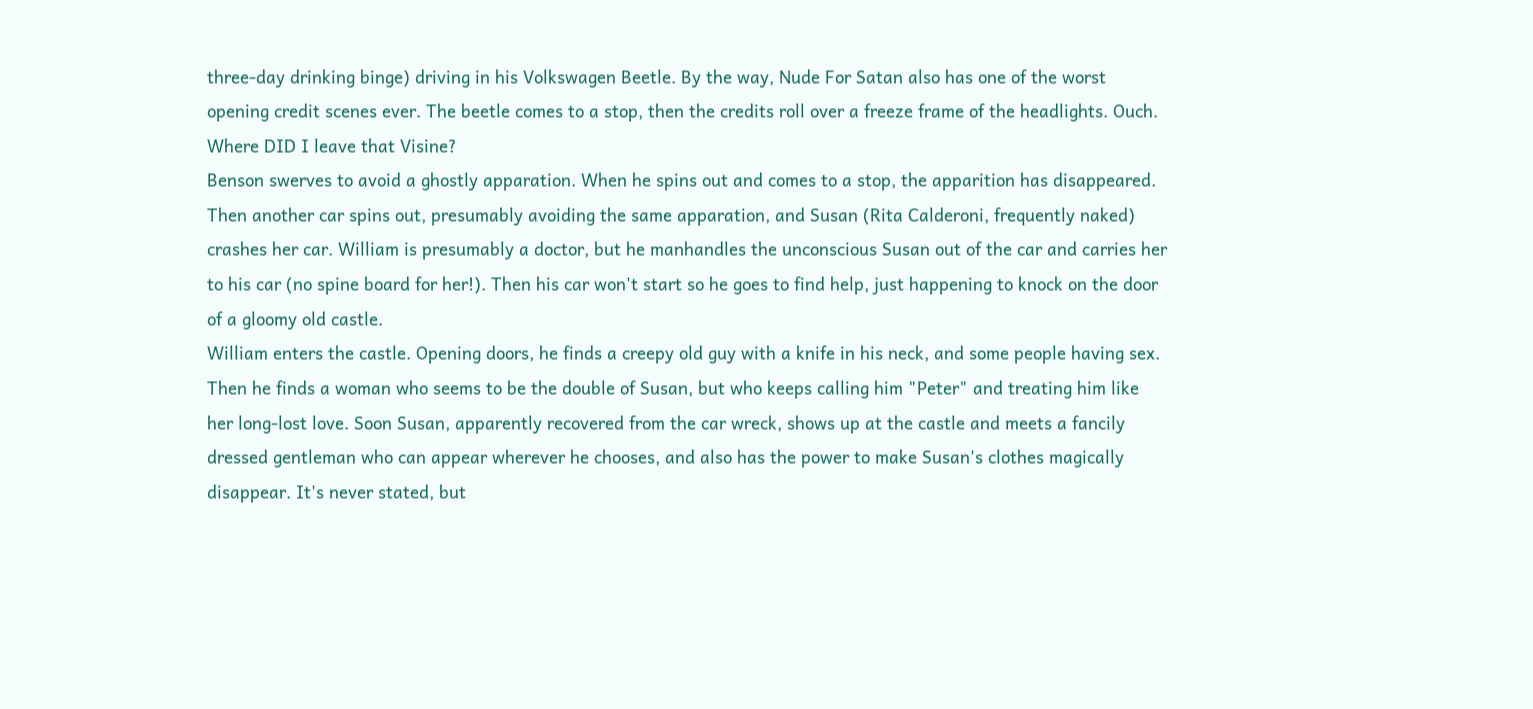three-day drinking binge) driving in his Volkswagen Beetle. By the way, Nude For Satan also has one of the worst opening credit scenes ever. The beetle comes to a stop, then the credits roll over a freeze frame of the headlights. Ouch. Where DID I leave that Visine?
Benson swerves to avoid a ghostly apparation. When he spins out and comes to a stop, the apparition has disappeared. Then another car spins out, presumably avoiding the same apparation, and Susan (Rita Calderoni, frequently naked) crashes her car. William is presumably a doctor, but he manhandles the unconscious Susan out of the car and carries her to his car (no spine board for her!). Then his car won't start so he goes to find help, just happening to knock on the door of a gloomy old castle.
William enters the castle. Opening doors, he finds a creepy old guy with a knife in his neck, and some people having sex. Then he finds a woman who seems to be the double of Susan, but who keeps calling him "Peter" and treating him like her long-lost love. Soon Susan, apparently recovered from the car wreck, shows up at the castle and meets a fancily dressed gentleman who can appear wherever he chooses, and also has the power to make Susan's clothes magically disappear. It's never stated, but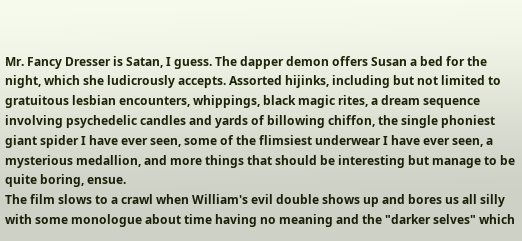Mr. Fancy Dresser is Satan, I guess. The dapper demon offers Susan a bed for the night, which she ludicrously accepts. Assorted hijinks, including but not limited to gratuitous lesbian encounters, whippings, black magic rites, a dream sequence involving psychedelic candles and yards of billowing chiffon, the single phoniest giant spider I have ever seen, some of the flimsiest underwear I have ever seen, a mysterious medallion, and more things that should be interesting but manage to be quite boring, ensue.
The film slows to a crawl when William's evil double shows up and bores us all silly with some monologue about time having no meaning and the "darker selves" which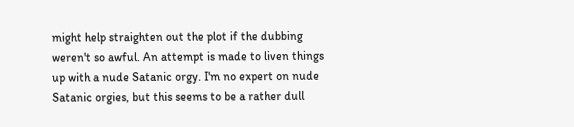might help straighten out the plot if the dubbing weren't so awful. An attempt is made to liven things up with a nude Satanic orgy. I'm no expert on nude Satanic orgies, but this seems to be a rather dull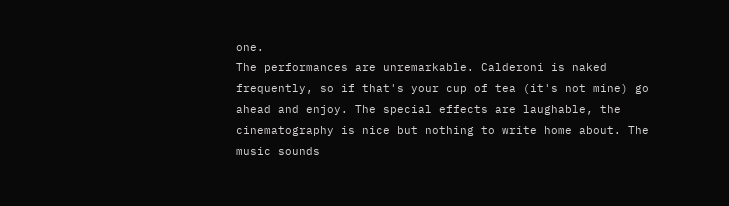one.
The performances are unremarkable. Calderoni is naked frequently, so if that's your cup of tea (it's not mine) go ahead and enjoy. The special effects are laughable, the cinematography is nice but nothing to write home about. The music sounds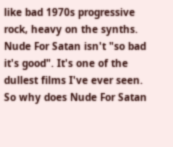like bad 1970s progressive rock, heavy on the synths. Nude For Satan isn't "so bad it's good". It's one of the dullest films I've ever seen. So why does Nude For Satan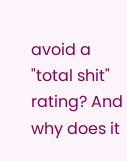avoid a "total shit" rating? And why does it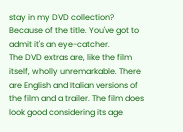stay in my DVD collection?
Because of the title. You've got to admit it's an eye-catcher.
The DVD extras are, like the film itself, wholly unremarkable. There are English and Italian versions of the film and a trailer. The film does look good considering its age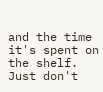and the time it's spent on the shelf. Just don't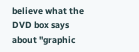believe what the DVD box says about "graphic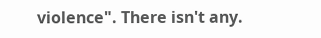violence". There isn't any.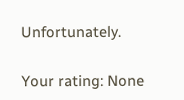Unfortunately.

Your rating: None